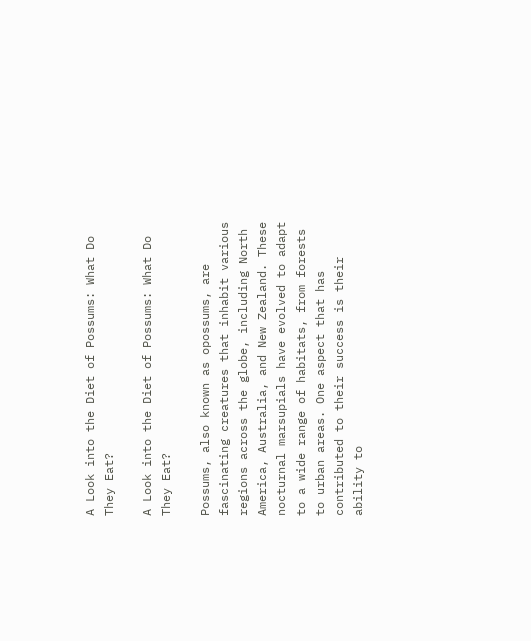A Look into the Diet of Possums: What Do They Eat?

A Look into the Diet of Possums: What Do They Eat?

Possums, also known as opossums, are fascinating creatures that inhabit various regions across the globe, including North America, Australia, and New Zealand. These nocturnal marsupials have evolved to adapt to a wide range of habitats, from forests to urban areas. One aspect that has contributed to their success is their ability to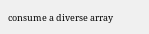consume a diverse array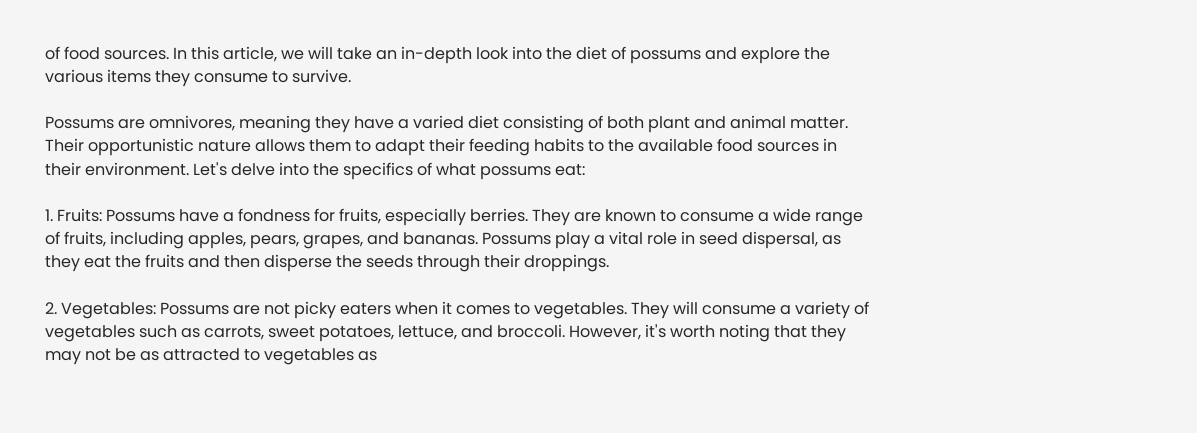of food sources. In this article, we will take an in-depth look into the diet of possums and explore the various items they consume to survive.

Possums are omnivores, meaning they have a varied diet consisting of both plant and animal matter. Their opportunistic nature allows them to adapt their feeding habits to the available food sources in their environment. Let's delve into the specifics of what possums eat:

1. Fruits: Possums have a fondness for fruits, especially berries. They are known to consume a wide range of fruits, including apples, pears, grapes, and bananas. Possums play a vital role in seed dispersal, as they eat the fruits and then disperse the seeds through their droppings.

2. Vegetables: Possums are not picky eaters when it comes to vegetables. They will consume a variety of vegetables such as carrots, sweet potatoes, lettuce, and broccoli. However, it's worth noting that they may not be as attracted to vegetables as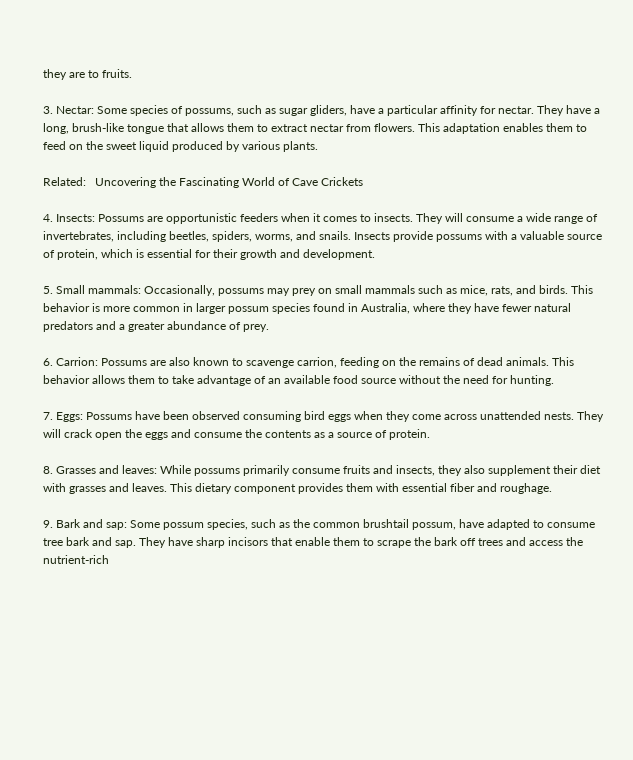they are to fruits.

3. Nectar: Some species of possums, such as sugar gliders, have a particular affinity for nectar. They have a long, brush-like tongue that allows them to extract nectar from flowers. This adaptation enables them to feed on the sweet liquid produced by various plants.

Related:   Uncovering the Fascinating World of Cave Crickets

4. Insects: Possums are opportunistic feeders when it comes to insects. They will consume a wide range of invertebrates, including beetles, spiders, worms, and snails. Insects provide possums with a valuable source of protein, which is essential for their growth and development.

5. Small mammals: Occasionally, possums may prey on small mammals such as mice, rats, and birds. This behavior is more common in larger possum species found in Australia, where they have fewer natural predators and a greater abundance of prey.

6. Carrion: Possums are also known to scavenge carrion, feeding on the remains of dead animals. This behavior allows them to take advantage of an available food source without the need for hunting.

7. Eggs: Possums have been observed consuming bird eggs when they come across unattended nests. They will crack open the eggs and consume the contents as a source of protein.

8. Grasses and leaves: While possums primarily consume fruits and insects, they also supplement their diet with grasses and leaves. This dietary component provides them with essential fiber and roughage.

9. Bark and sap: Some possum species, such as the common brushtail possum, have adapted to consume tree bark and sap. They have sharp incisors that enable them to scrape the bark off trees and access the nutrient-rich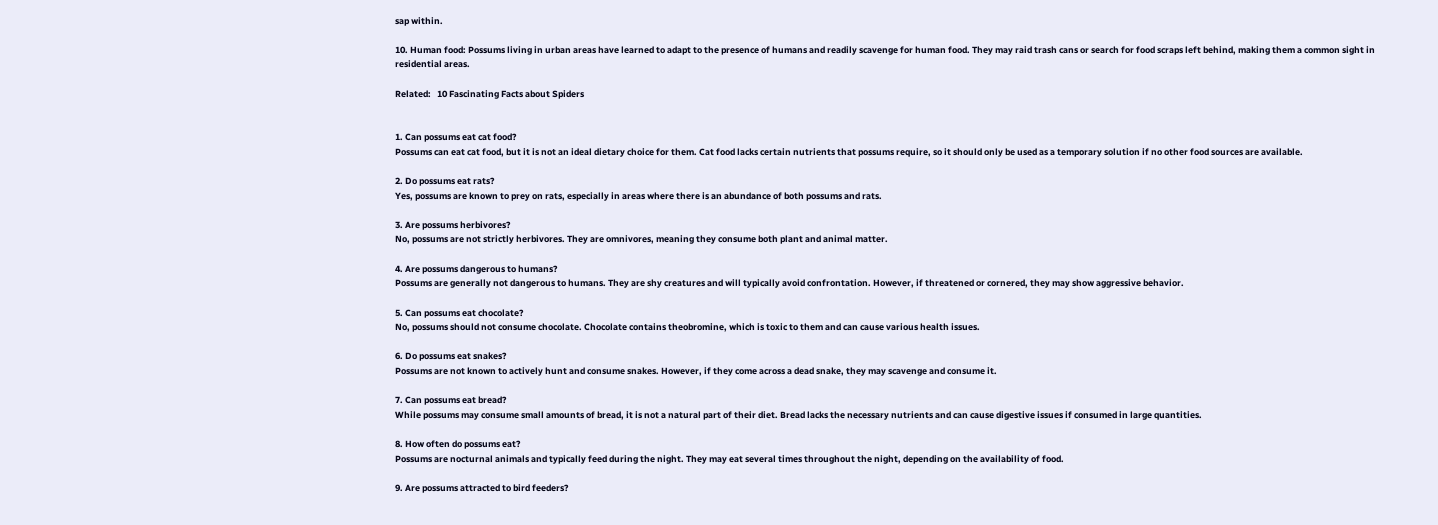sap within.

10. Human food: Possums living in urban areas have learned to adapt to the presence of humans and readily scavenge for human food. They may raid trash cans or search for food scraps left behind, making them a common sight in residential areas.

Related:   10 Fascinating Facts about Spiders


1. Can possums eat cat food?
Possums can eat cat food, but it is not an ideal dietary choice for them. Cat food lacks certain nutrients that possums require, so it should only be used as a temporary solution if no other food sources are available.

2. Do possums eat rats?
Yes, possums are known to prey on rats, especially in areas where there is an abundance of both possums and rats.

3. Are possums herbivores?
No, possums are not strictly herbivores. They are omnivores, meaning they consume both plant and animal matter.

4. Are possums dangerous to humans?
Possums are generally not dangerous to humans. They are shy creatures and will typically avoid confrontation. However, if threatened or cornered, they may show aggressive behavior.

5. Can possums eat chocolate?
No, possums should not consume chocolate. Chocolate contains theobromine, which is toxic to them and can cause various health issues.

6. Do possums eat snakes?
Possums are not known to actively hunt and consume snakes. However, if they come across a dead snake, they may scavenge and consume it.

7. Can possums eat bread?
While possums may consume small amounts of bread, it is not a natural part of their diet. Bread lacks the necessary nutrients and can cause digestive issues if consumed in large quantities.

8. How often do possums eat?
Possums are nocturnal animals and typically feed during the night. They may eat several times throughout the night, depending on the availability of food.

9. Are possums attracted to bird feeders?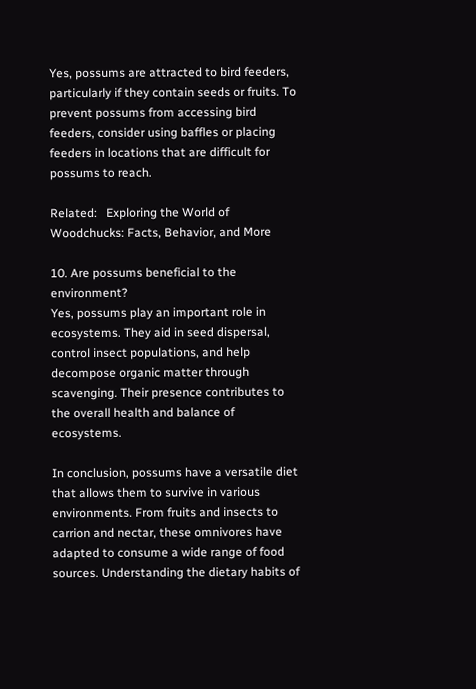Yes, possums are attracted to bird feeders, particularly if they contain seeds or fruits. To prevent possums from accessing bird feeders, consider using baffles or placing feeders in locations that are difficult for possums to reach.

Related:   Exploring the World of Woodchucks: Facts, Behavior, and More

10. Are possums beneficial to the environment?
Yes, possums play an important role in ecosystems. They aid in seed dispersal, control insect populations, and help decompose organic matter through scavenging. Their presence contributes to the overall health and balance of ecosystems.

In conclusion, possums have a versatile diet that allows them to survive in various environments. From fruits and insects to carrion and nectar, these omnivores have adapted to consume a wide range of food sources. Understanding the dietary habits of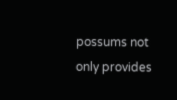possums not only provides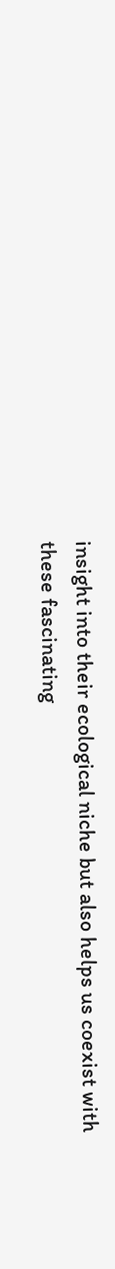insight into their ecological niche but also helps us coexist with these fascinating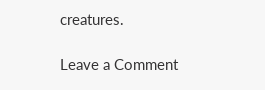creatures.

Leave a Comment